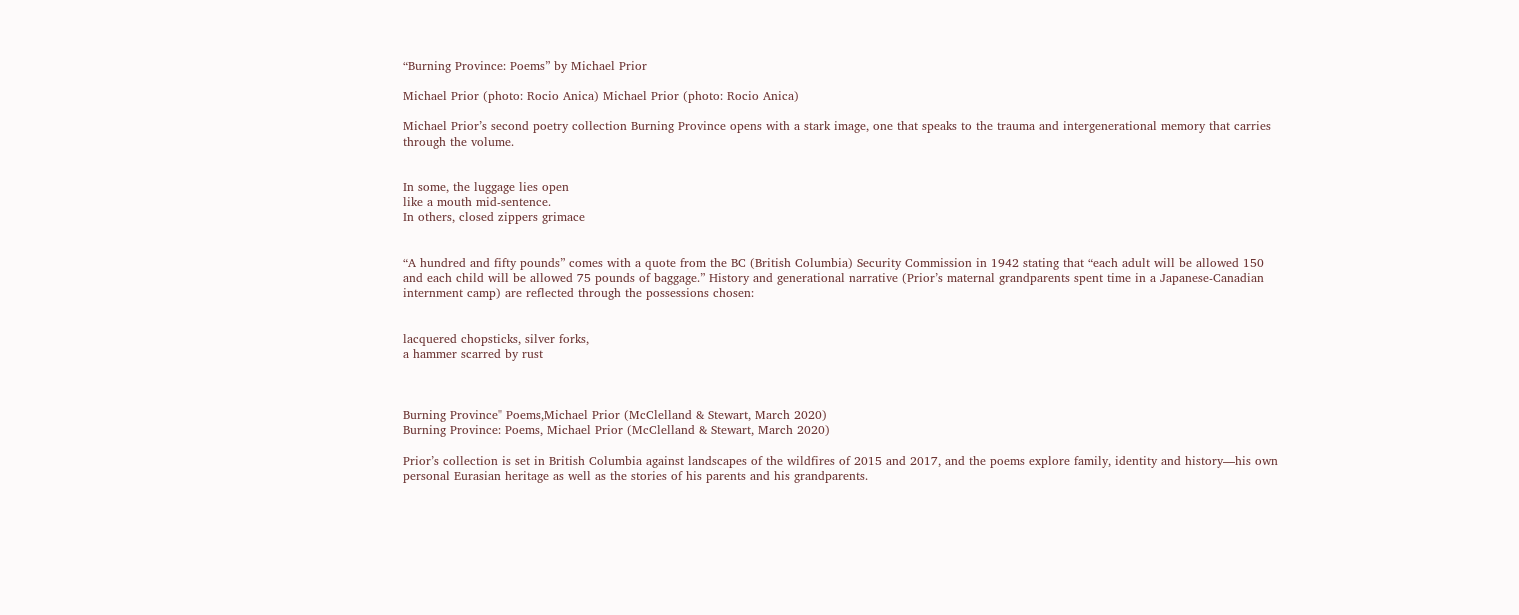“Burning Province: Poems” by Michael Prior

Michael Prior (photo: Rocio Anica) Michael Prior (photo: Rocio Anica)

Michael Prior’s second poetry collection Burning Province opens with a stark image, one that speaks to the trauma and intergenerational memory that carries through the volume.


In some, the luggage lies open
like a mouth mid-sentence.
In others, closed zippers grimace


“A hundred and fifty pounds” comes with a quote from the BC (British Columbia) Security Commission in 1942 stating that “each adult will be allowed 150 and each child will be allowed 75 pounds of baggage.” History and generational narrative (Prior’s maternal grandparents spent time in a Japanese-Canadian internment camp) are reflected through the possessions chosen:


lacquered chopsticks, silver forks,
a hammer scarred by rust



Burning Province" Poems,Michael Prior (McClelland & Stewart, March 2020)
Burning Province: Poems, Michael Prior (McClelland & Stewart, March 2020)

Prior’s collection is set in British Columbia against landscapes of the wildfires of 2015 and 2017, and the poems explore family, identity and history—his own personal Eurasian heritage as well as the stories of his parents and his grandparents.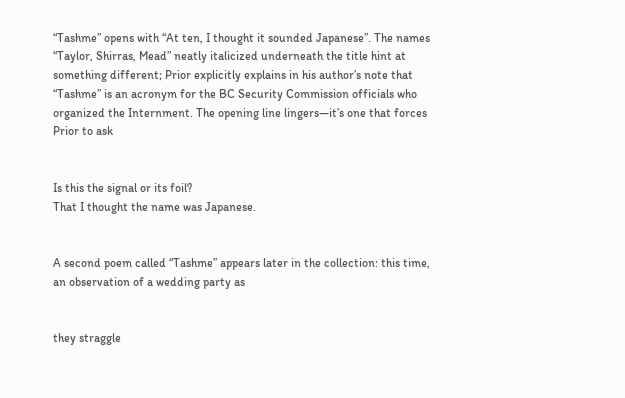“Tashme” opens with “At ten, I thought it sounded Japanese”. The names “Taylor, Shirras, Mead” neatly italicized underneath the title hint at something different; Prior explicitly explains in his author’s note that “Tashme” is an acronym for the BC Security Commission officials who organized the Internment. The opening line lingers—it’s one that forces Prior to ask


Is this the signal or its foil?
That I thought the name was Japanese.


A second poem called “Tashme” appears later in the collection: this time, an observation of a wedding party as


they straggle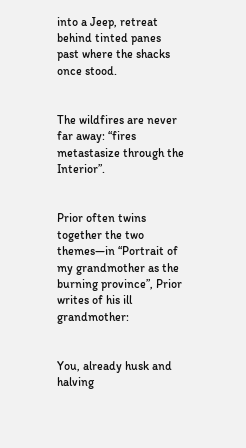into a Jeep, retreat behind tinted panes
past where the shacks once stood.


The wildfires are never far away: “fires metastasize through the Interior”.


Prior often twins together the two themes—in “Portrait of my grandmother as the burning province”, Prior writes of his ill grandmother:


You, already husk and halving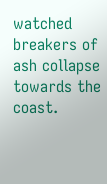watched breakers of ash collapse towards the coast.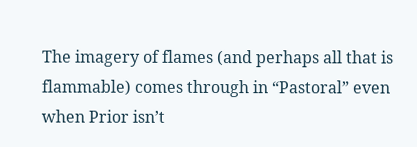The imagery of flames (and perhaps all that is flammable) comes through in “Pastoral” even when Prior isn’t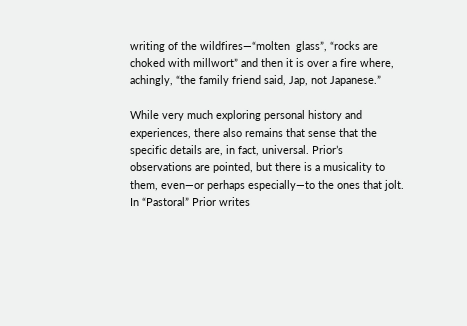writing of the wildfires—“molten  glass”, “rocks are choked with millwort” and then it is over a fire where, achingly, “the family friend said, Jap, not Japanese.”

While very much exploring personal history and experiences, there also remains that sense that the specific details are, in fact, universal. Prior’s observations are pointed, but there is a musicality to them, even—or perhaps especially—to the ones that jolt.  In “Pastoral” Prior writes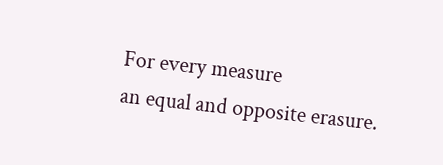For every measure
an equal and opposite erasure.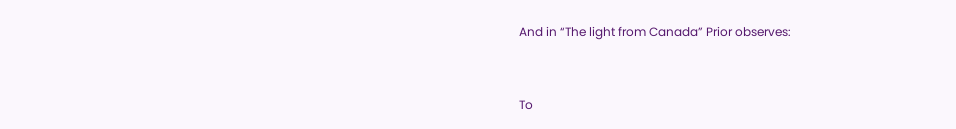And in “The light from Canada” Prior observes:


To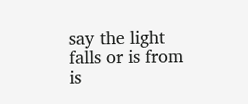say the light falls or is from
is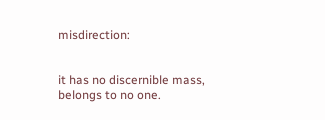misdirection:


it has no discernible mass,
belongs to no one.